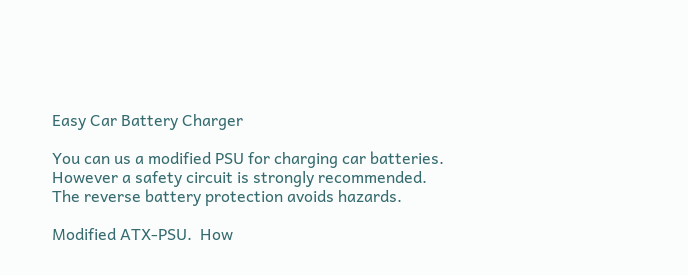Easy Car Battery Charger

You can us a modified PSU for charging car batteries. However a safety circuit is strongly recommended. The reverse battery protection avoids hazards.

Modified ATX-PSU.  How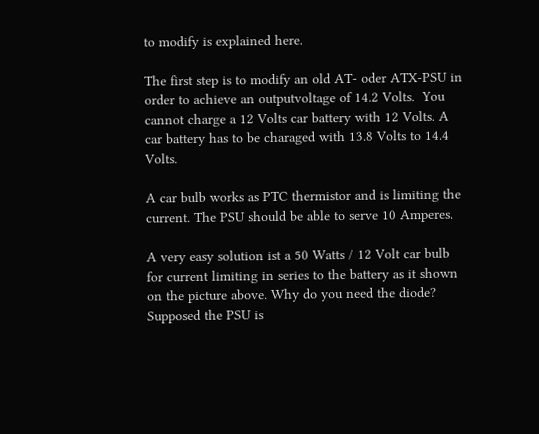to modify is explained here.

The first step is to modify an old AT- oder ATX-PSU in order to achieve an outputvoltage of 14.2 Volts.  You cannot charge a 12 Volts car battery with 12 Volts. A car battery has to be charaged with 13.8 Volts to 14.4 Volts.

A car bulb works as PTC thermistor and is limiting the current. The PSU should be able to serve 10 Amperes.

A very easy solution ist a 50 Watts / 12 Volt car bulb for current limiting in series to the battery as it shown on the picture above. Why do you need the diode? Supposed the PSU is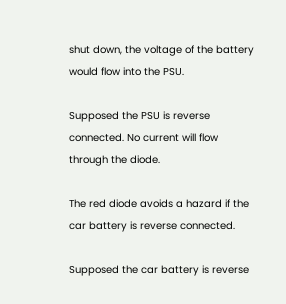shut down, the voltage of the battery would flow into the PSU.

Supposed the PSU is reverse connected. No current will flow through the diode.

The red diode avoids a hazard if the car battery is reverse connected.

Supposed the car battery is reverse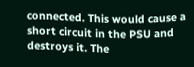connected. This would cause a short circuit in the PSU and destroys it. The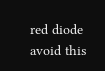red diode avoid this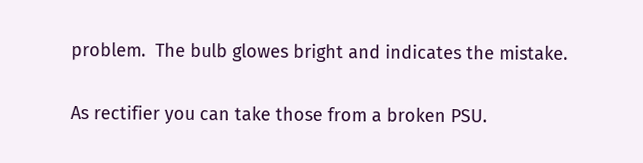problem.  The bulb glowes bright and indicates the mistake.

As rectifier you can take those from a broken PSU.